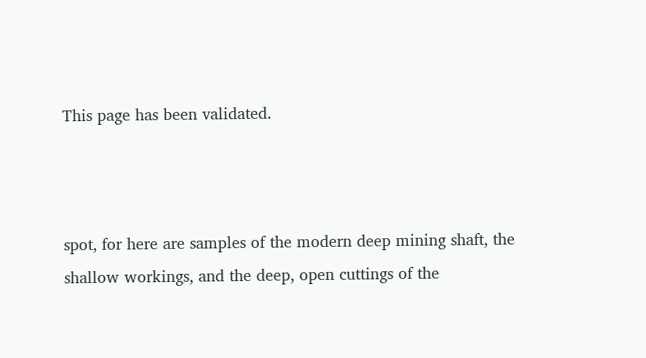This page has been validated.



spot, for here are samples of the modern deep mining shaft, the shallow workings, and the deep, open cuttings of the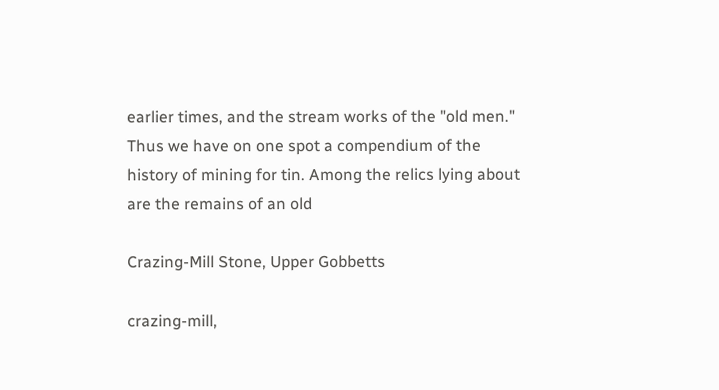earlier times, and the stream works of the "old men." Thus we have on one spot a compendium of the history of mining for tin. Among the relics lying about are the remains of an old

Crazing-Mill Stone, Upper Gobbetts

crazing-mill,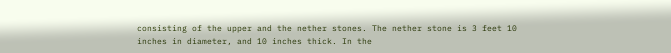consisting of the upper and the nether stones. The nether stone is 3 feet 10 inches in diameter, and 10 inches thick. In the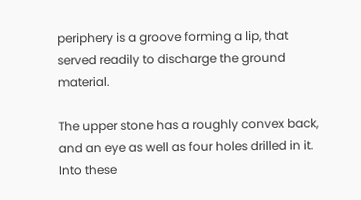periphery is a groove forming a lip, that served readily to discharge the ground material.

The upper stone has a roughly convex back, and an eye as well as four holes drilled in it. Into these